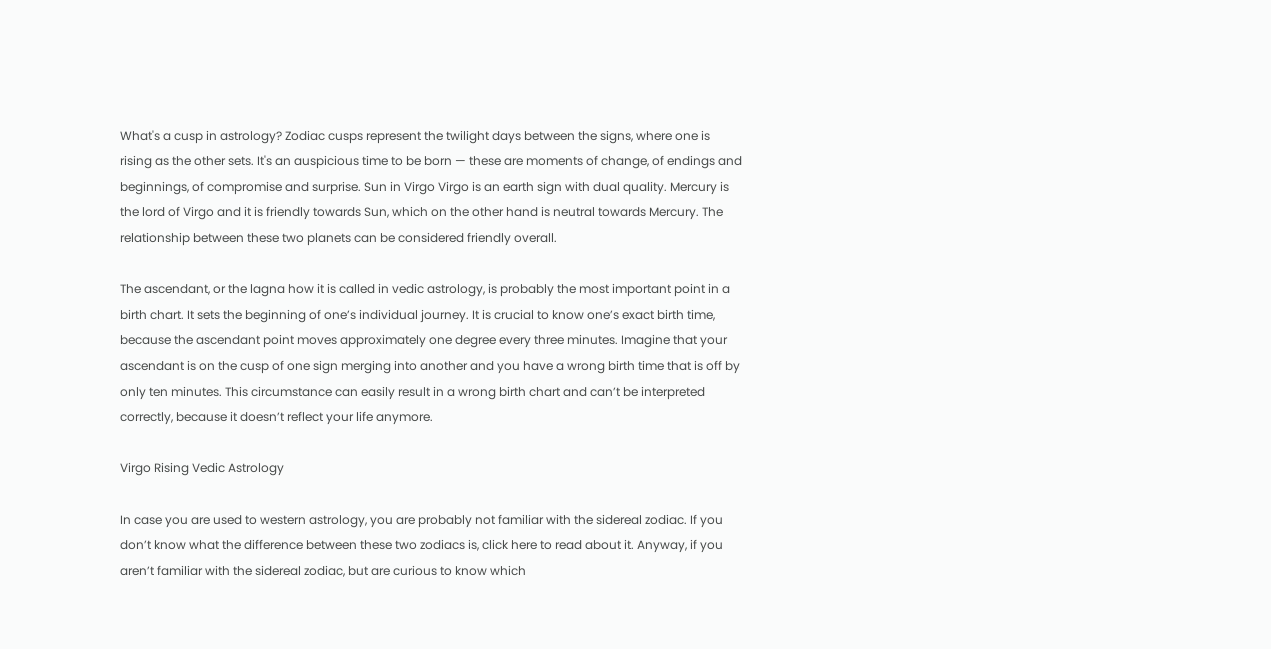What's a cusp in astrology? Zodiac cusps represent the twilight days between the signs, where one is rising as the other sets. It's an auspicious time to be born — these are moments of change, of endings and beginnings, of compromise and surprise. Sun in Virgo Virgo is an earth sign with dual quality. Mercury is the lord of Virgo and it is friendly towards Sun, which on the other hand is neutral towards Mercury. The relationship between these two planets can be considered friendly overall.

The ascendant, or the lagna how it is called in vedic astrology, is probably the most important point in a birth chart. It sets the beginning of one’s individual journey. It is crucial to know one’s exact birth time, because the ascendant point moves approximately one degree every three minutes. Imagine that your ascendant is on the cusp of one sign merging into another and you have a wrong birth time that is off by only ten minutes. This circumstance can easily result in a wrong birth chart and can’t be interpreted correctly, because it doesn’t reflect your life anymore.

Virgo Rising Vedic Astrology

In case you are used to western astrology, you are probably not familiar with the sidereal zodiac. If you don’t know what the difference between these two zodiacs is, click here to read about it. Anyway, if you aren’t familiar with the sidereal zodiac, but are curious to know which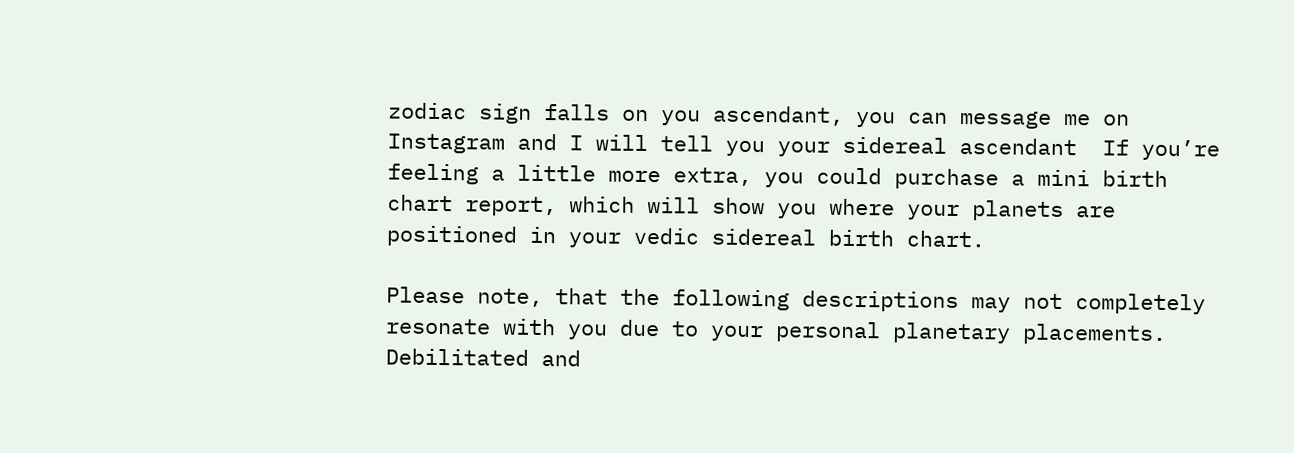zodiac sign falls on you ascendant, you can message me on Instagram and I will tell you your sidereal ascendant  If you’re feeling a little more extra, you could purchase a mini birth chart report, which will show you where your planets are positioned in your vedic sidereal birth chart.

Please note, that the following descriptions may not completely resonate with you due to your personal planetary placements. Debilitated and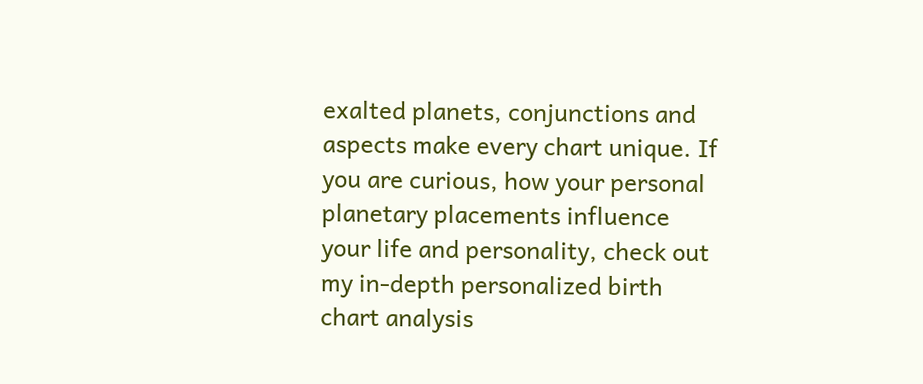exalted planets, conjunctions and aspects make every chart unique. If you are curious, how your personal planetary placements influence your life and personality, check out my in-depth personalized birth chart analysis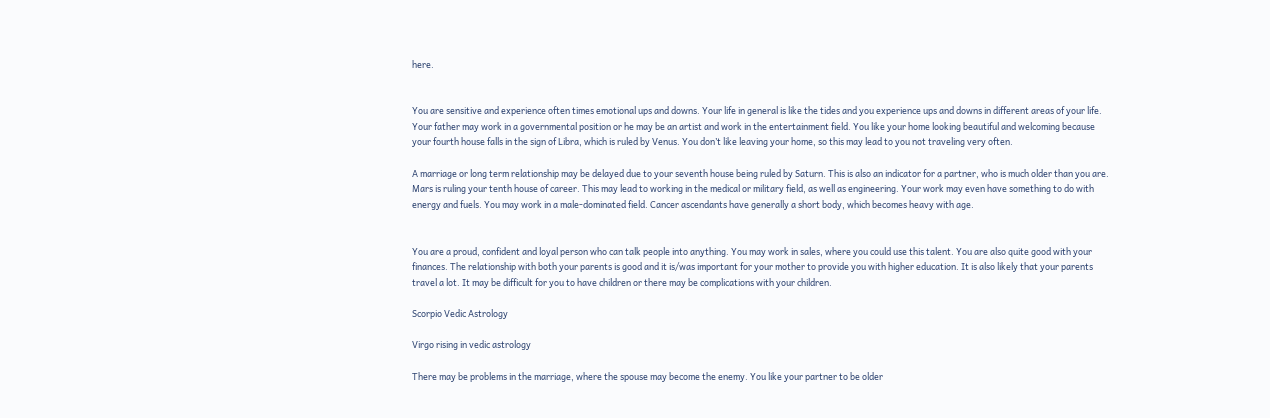here.


You are sensitive and experience often times emotional ups and downs. Your life in general is like the tides and you experience ups and downs in different areas of your life. Your father may work in a governmental position or he may be an artist and work in the entertainment field. You like your home looking beautiful and welcoming because your fourth house falls in the sign of Libra, which is ruled by Venus. You don’t like leaving your home, so this may lead to you not traveling very often.

A marriage or long term relationship may be delayed due to your seventh house being ruled by Saturn. This is also an indicator for a partner, who is much older than you are. Mars is ruling your tenth house of career. This may lead to working in the medical or military field, as well as engineering. Your work may even have something to do with energy and fuels. You may work in a male-dominated field. Cancer ascendants have generally a short body, which becomes heavy with age.


You are a proud, confident and loyal person who can talk people into anything. You may work in sales, where you could use this talent. You are also quite good with your finances. The relationship with both your parents is good and it is/was important for your mother to provide you with higher education. It is also likely that your parents travel a lot. It may be difficult for you to have children or there may be complications with your children.

Scorpio Vedic Astrology

Virgo rising in vedic astrology

There may be problems in the marriage, where the spouse may become the enemy. You like your partner to be older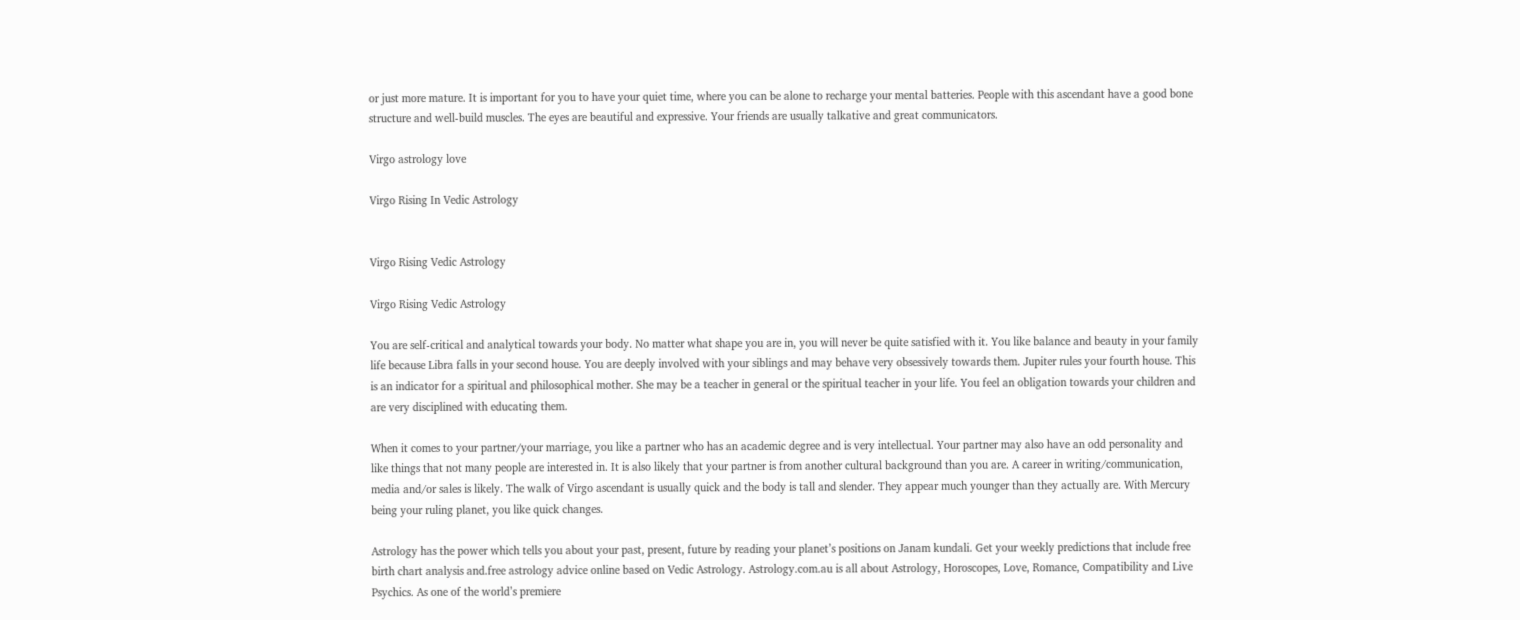or just more mature. It is important for you to have your quiet time, where you can be alone to recharge your mental batteries. People with this ascendant have a good bone structure and well-build muscles. The eyes are beautiful and expressive. Your friends are usually talkative and great communicators.

Virgo astrology love

Virgo Rising In Vedic Astrology


Virgo Rising Vedic Astrology

Virgo Rising Vedic Astrology

You are self-critical and analytical towards your body. No matter what shape you are in, you will never be quite satisfied with it. You like balance and beauty in your family life because Libra falls in your second house. You are deeply involved with your siblings and may behave very obsessively towards them. Jupiter rules your fourth house. This is an indicator for a spiritual and philosophical mother. She may be a teacher in general or the spiritual teacher in your life. You feel an obligation towards your children and are very disciplined with educating them.

When it comes to your partner/your marriage, you like a partner who has an academic degree and is very intellectual. Your partner may also have an odd personality and like things that not many people are interested in. It is also likely that your partner is from another cultural background than you are. A career in writing/communication, media and/or sales is likely. The walk of Virgo ascendant is usually quick and the body is tall and slender. They appear much younger than they actually are. With Mercury being your ruling planet, you like quick changes.

Astrology has the power which tells you about your past, present, future by reading your planet’s positions on Janam kundali. Get your weekly predictions that include free birth chart analysis and.free astrology advice online based on Vedic Astrology. Astrology.com.au is all about Astrology, Horoscopes, Love, Romance, Compatibility and Live Psychics. As one of the world’s premiere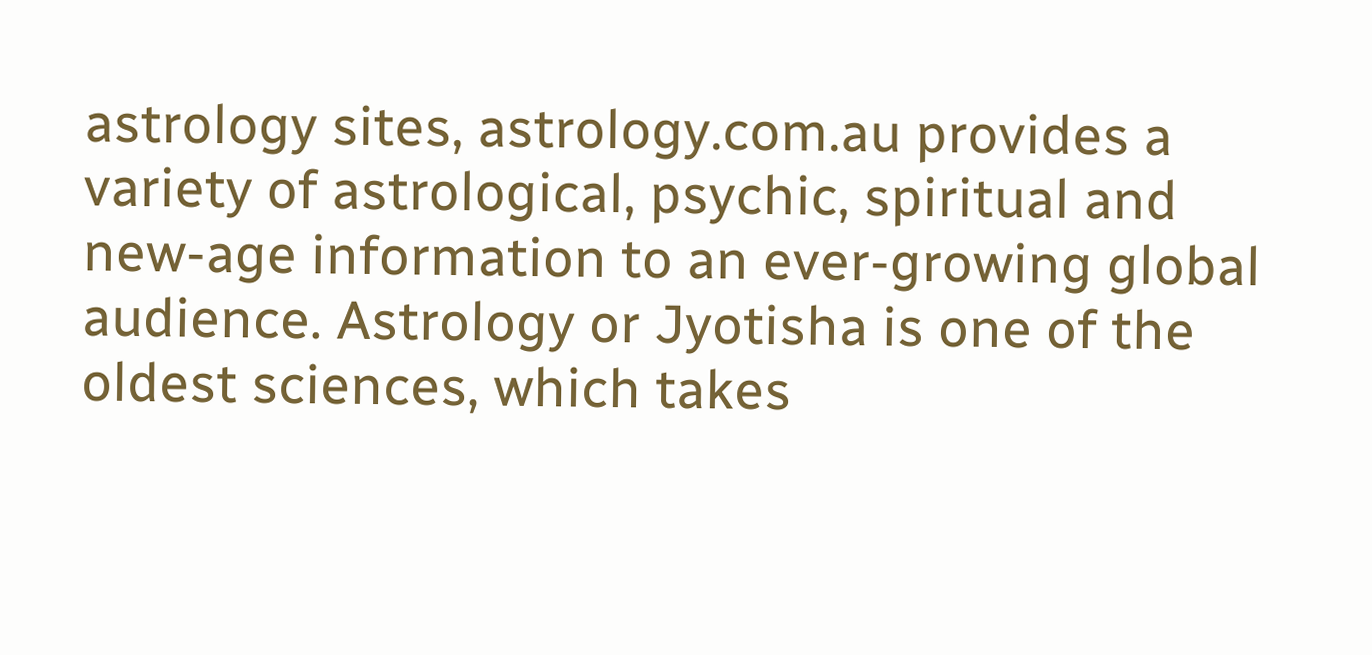astrology sites, astrology.com.au provides a variety of astrological, psychic, spiritual and new-age information to an ever-growing global audience. Astrology or Jyotisha is one of the oldest sciences, which takes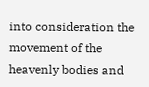into consideration the movement of the heavenly bodies and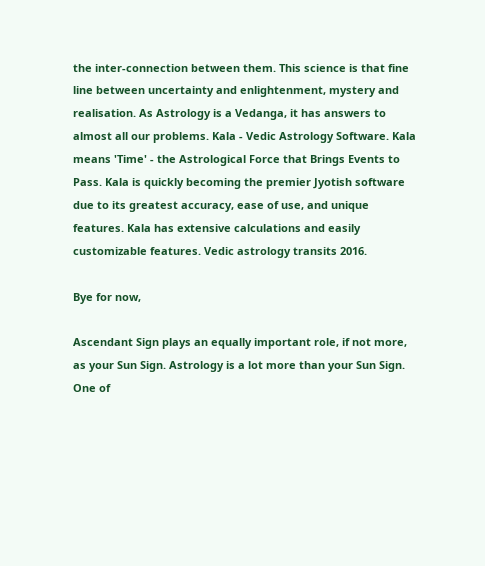the inter-connection between them. This science is that fine line between uncertainty and enlightenment, mystery and realisation. As Astrology is a Vedanga, it has answers to almost all our problems. Kala - Vedic Astrology Software. Kala means 'Time' - the Astrological Force that Brings Events to Pass. Kala is quickly becoming the premier Jyotish software due to its greatest accuracy, ease of use, and unique features. Kala has extensive calculations and easily customizable features. Vedic astrology transits 2016.

Bye for now,

Ascendant Sign plays an equally important role, if not more, as your Sun Sign. Astrology is a lot more than your Sun Sign.
One of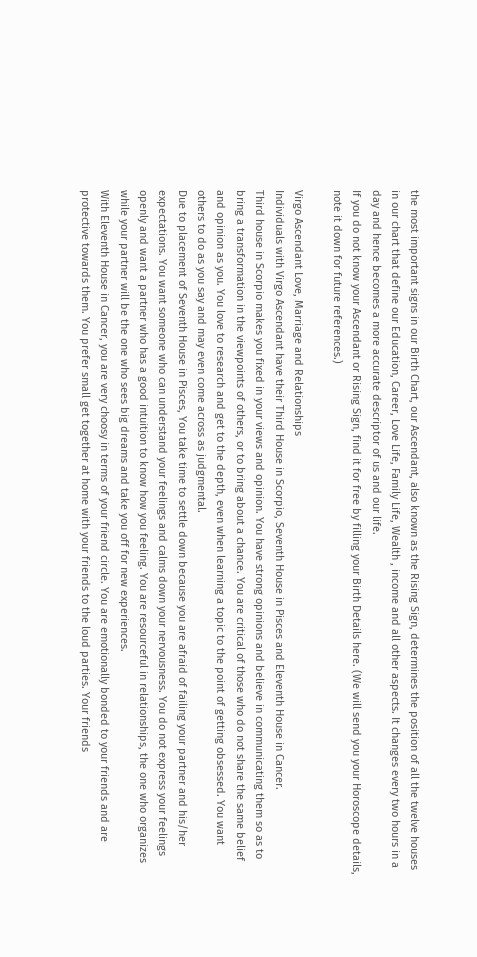the most important signs in our Birth Chart, our Ascendant, also known as the Rising Sign, determines the position of all the twelve houses in our chart that define our Education, Career, Love Life, Family Life, Wealth , income and all other aspects. It changes every two hours in a day and hence becomes a more accurate descriptor of us and our life.
If you do not know your Ascendant or Rising Sign, find it for free by filling your Birth Details here. (We will send you your Horoscope details, note it down for future references.)

Virgo Ascendant Love, Marriage and Relationships
Individuals with Virgo Ascendant have their Third House in Scorpio, Seventh House in Pisces and Eleventh House in Cancer.
Third house in Scorpio makes you fixed in your views and opinion. You have strong opinions and believe in communicating them so as to bring a transformation in the viewpoints of others, or to bring about a chance. You are critical of those who do not share the same belief and opinion as you. You love to research and get to the depth, even when learning a topic to the point of getting obsessed. You want others to do as you say and may even come across as judgmental.
Due to placement of Seventh House in Pisces, You take time to settle down because you are afraid of failing your partner and his/her expectations. You want someone who can understand your feelings and calms down your nervousness. You do not express your feelings openly and want a partner who has a good intuition to know how you feeling. You are resourceful in relationships, the one who organizes while your partner will be the one who sees big dreams and take you off for new experiences.
With Eleventh House in Cancer, you are very choosy in terms of your friend circle. You are emotionally bonded to your friends and are protective towards them. You prefer small get together at home with your friends to the loud parties. Your friends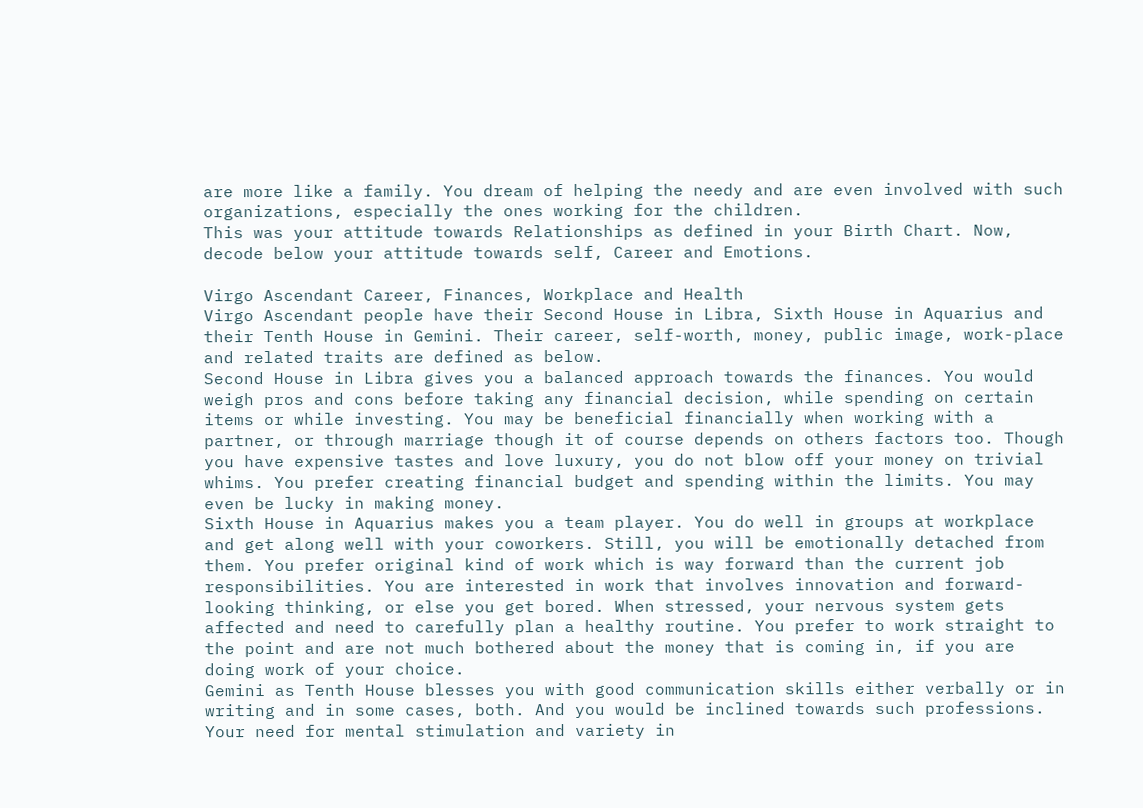are more like a family. You dream of helping the needy and are even involved with such organizations, especially the ones working for the children.
This was your attitude towards Relationships as defined in your Birth Chart. Now, decode below your attitude towards self, Career and Emotions.

Virgo Ascendant Career, Finances, Workplace and Health
Virgo Ascendant people have their Second House in Libra, Sixth House in Aquarius and their Tenth House in Gemini. Their career, self-worth, money, public image, work-place and related traits are defined as below.
Second House in Libra gives you a balanced approach towards the finances. You would weigh pros and cons before taking any financial decision, while spending on certain items or while investing. You may be beneficial financially when working with a partner, or through marriage though it of course depends on others factors too. Though you have expensive tastes and love luxury, you do not blow off your money on trivial whims. You prefer creating financial budget and spending within the limits. You may even be lucky in making money.
Sixth House in Aquarius makes you a team player. You do well in groups at workplace and get along well with your coworkers. Still, you will be emotionally detached from them. You prefer original kind of work which is way forward than the current job responsibilities. You are interested in work that involves innovation and forward-looking thinking, or else you get bored. When stressed, your nervous system gets affected and need to carefully plan a healthy routine. You prefer to work straight to the point and are not much bothered about the money that is coming in, if you are doing work of your choice.
Gemini as Tenth House blesses you with good communication skills either verbally or in writing and in some cases, both. And you would be inclined towards such professions. Your need for mental stimulation and variety in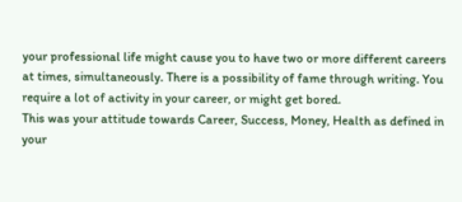your professional life might cause you to have two or more different careers at times, simultaneously. There is a possibility of fame through writing. You require a lot of activity in your career, or might get bored.
This was your attitude towards Career, Success, Money, Health as defined in your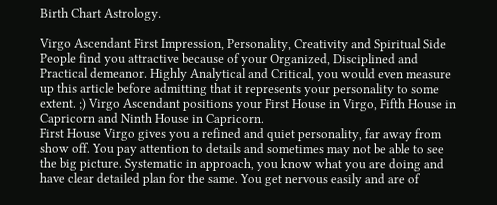Birth Chart Astrology.

Virgo Ascendant First Impression, Personality, Creativity and Spiritual Side
People find you attractive because of your Organized, Disciplined and Practical demeanor. Highly Analytical and Critical, you would even measure up this article before admitting that it represents your personality to some extent. ;) Virgo Ascendant positions your First House in Virgo, Fifth House in Capricorn and Ninth House in Capricorn.
First House Virgo gives you a refined and quiet personality, far away from show off. You pay attention to details and sometimes may not be able to see the big picture. Systematic in approach, you know what you are doing and have clear detailed plan for the same. You get nervous easily and are of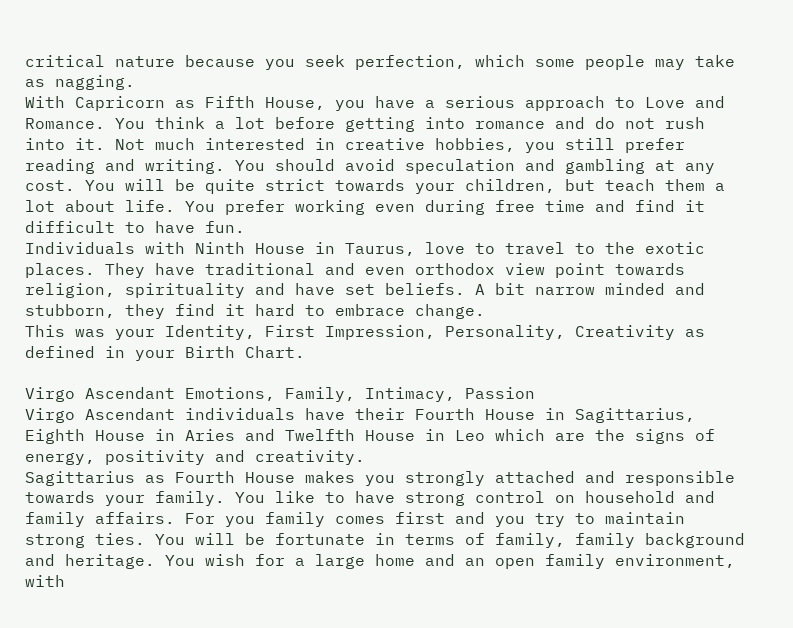critical nature because you seek perfection, which some people may take as nagging.
With Capricorn as Fifth House, you have a serious approach to Love and Romance. You think a lot before getting into romance and do not rush into it. Not much interested in creative hobbies, you still prefer reading and writing. You should avoid speculation and gambling at any cost. You will be quite strict towards your children, but teach them a lot about life. You prefer working even during free time and find it difficult to have fun.
Individuals with Ninth House in Taurus, love to travel to the exotic places. They have traditional and even orthodox view point towards religion, spirituality and have set beliefs. A bit narrow minded and stubborn, they find it hard to embrace change.
This was your Identity, First Impression, Personality, Creativity as defined in your Birth Chart.

Virgo Ascendant Emotions, Family, Intimacy, Passion
Virgo Ascendant individuals have their Fourth House in Sagittarius, Eighth House in Aries and Twelfth House in Leo which are the signs of energy, positivity and creativity.
Sagittarius as Fourth House makes you strongly attached and responsible towards your family. You like to have strong control on household and family affairs. For you family comes first and you try to maintain strong ties. You will be fortunate in terms of family, family background and heritage. You wish for a large home and an open family environment, with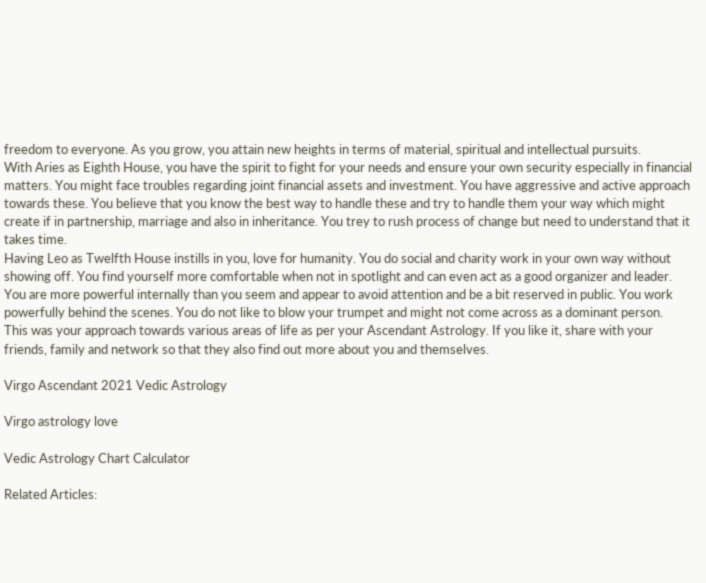freedom to everyone. As you grow, you attain new heights in terms of material, spiritual and intellectual pursuits.
With Aries as Eighth House, you have the spirit to fight for your needs and ensure your own security especially in financial matters. You might face troubles regarding joint financial assets and investment. You have aggressive and active approach towards these. You believe that you know the best way to handle these and try to handle them your way which might create if in partnership, marriage and also in inheritance. You trey to rush process of change but need to understand that it takes time.
Having Leo as Twelfth House instills in you, love for humanity. You do social and charity work in your own way without showing off. You find yourself more comfortable when not in spotlight and can even act as a good organizer and leader. You are more powerful internally than you seem and appear to avoid attention and be a bit reserved in public. You work powerfully behind the scenes. You do not like to blow your trumpet and might not come across as a dominant person.
This was your approach towards various areas of life as per your Ascendant Astrology. If you like it, share with your friends, family and network so that they also find out more about you and themselves.

Virgo Ascendant 2021 Vedic Astrology

Virgo astrology love

Vedic Astrology Chart Calculator

Related Articles: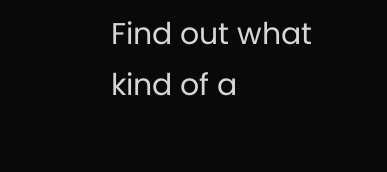Find out what kind of a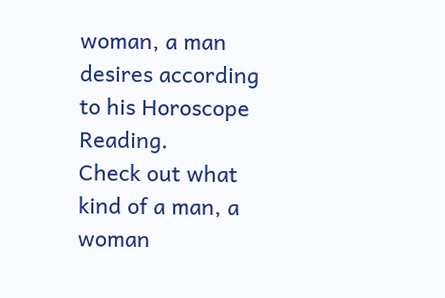woman, a man desires according to his Horoscope Reading.
Check out what kind of a man, a woman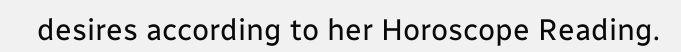desires according to her Horoscope Reading.